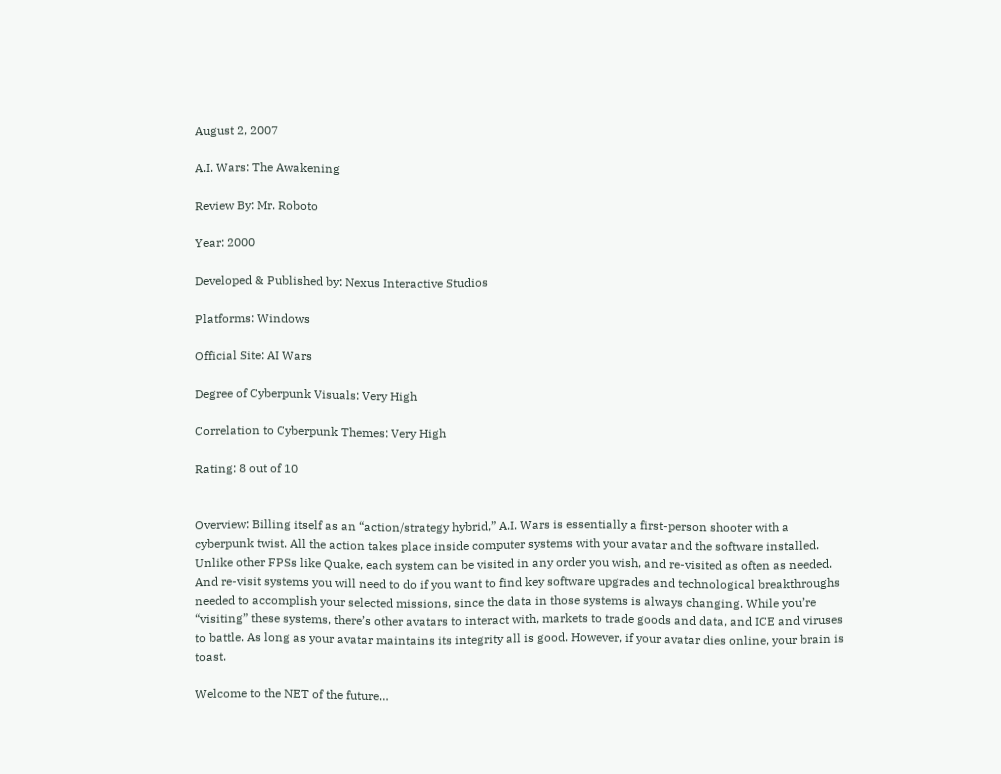August 2, 2007

A.I. Wars: The Awakening

Review By: Mr. Roboto

Year: 2000

Developed & Published by: Nexus Interactive Studios

Platforms: Windows

Official Site: AI Wars

Degree of Cyberpunk Visuals: Very High

Correlation to Cyberpunk Themes: Very High

Rating: 8 out of 10


Overview: Billing itself as an “action/strategy hybrid,” A.I. Wars is essentially a first-person shooter with a cyberpunk twist. All the action takes place inside computer systems with your avatar and the software installed. Unlike other FPSs like Quake, each system can be visited in any order you wish, and re-visited as often as needed. And re-visit systems you will need to do if you want to find key software upgrades and technological breakthroughs needed to accomplish your selected missions, since the data in those systems is always changing. While you’re “visiting” these systems, there’s other avatars to interact with, markets to trade goods and data, and ICE and viruses to battle. As long as your avatar maintains its integrity all is good. However, if your avatar dies online, your brain is toast.

Welcome to the NET of the future…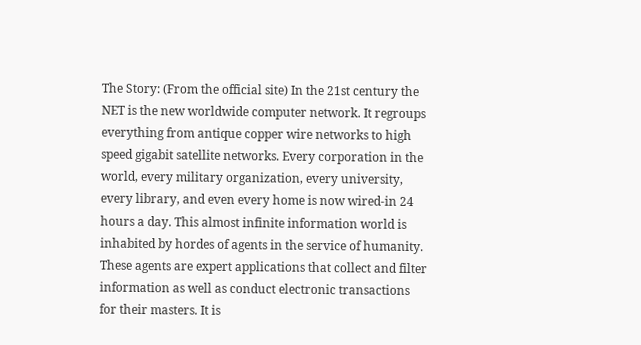The Story: (From the official site) In the 21st century the NET is the new worldwide computer network. It regroups everything from antique copper wire networks to high speed gigabit satellite networks. Every corporation in the world, every military organization, every university, every library, and even every home is now wired-in 24 hours a day. This almost infinite information world is inhabited by hordes of agents in the service of humanity. These agents are expert applications that collect and filter information as well as conduct electronic transactions for their masters. It is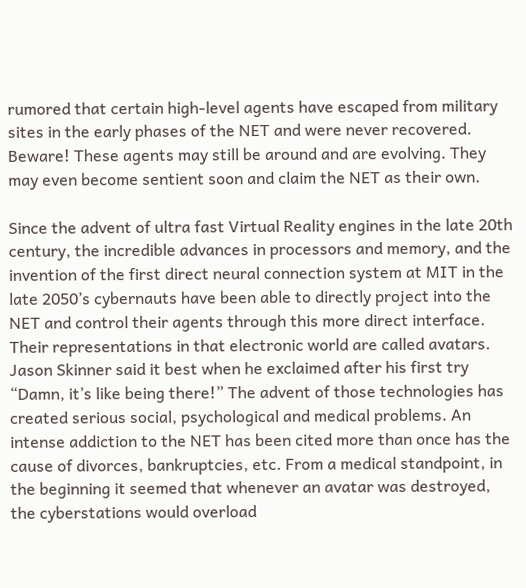rumored that certain high-level agents have escaped from military sites in the early phases of the NET and were never recovered. Beware! These agents may still be around and are evolving. They may even become sentient soon and claim the NET as their own.

Since the advent of ultra fast Virtual Reality engines in the late 20th century, the incredible advances in processors and memory, and the invention of the first direct neural connection system at MIT in the late 2050’s cybernauts have been able to directly project into the NET and control their agents through this more direct interface. Their representations in that electronic world are called avatars. Jason Skinner said it best when he exclaimed after his first try “Damn, it’s like being there!” The advent of those technologies has created serious social, psychological and medical problems. An intense addiction to the NET has been cited more than once has the cause of divorces, bankruptcies, etc. From a medical standpoint, in the beginning it seemed that whenever an avatar was destroyed, the cyberstations would overload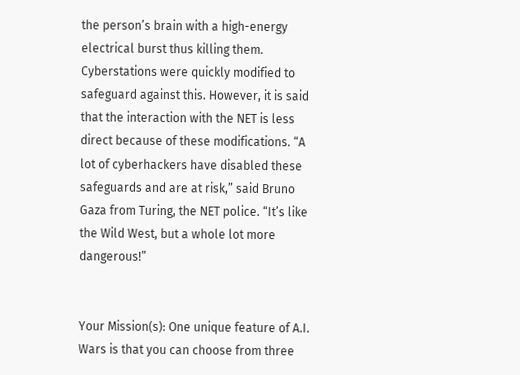the person’s brain with a high-energy electrical burst thus killing them. Cyberstations were quickly modified to safeguard against this. However, it is said that the interaction with the NET is less direct because of these modifications. “A lot of cyberhackers have disabled these safeguards and are at risk,” said Bruno Gaza from Turing, the NET police. “It’s like the Wild West, but a whole lot more dangerous!”


Your Mission(s): One unique feature of A.I. Wars is that you can choose from three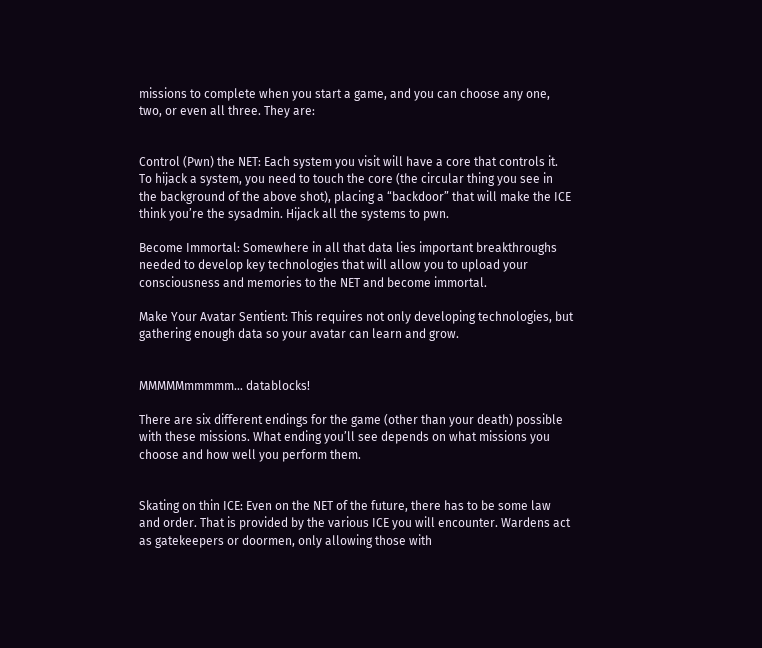missions to complete when you start a game, and you can choose any one, two, or even all three. They are:


Control (Pwn) the NET: Each system you visit will have a core that controls it. To hijack a system, you need to touch the core (the circular thing you see in the background of the above shot), placing a “backdoor” that will make the ICE think you’re the sysadmin. Hijack all the systems to pwn.

Become Immortal: Somewhere in all that data lies important breakthroughs needed to develop key technologies that will allow you to upload your consciousness and memories to the NET and become immortal.

Make Your Avatar Sentient: This requires not only developing technologies, but gathering enough data so your avatar can learn and grow.


MMMMMmmmmm… datablocks!

There are six different endings for the game (other than your death) possible with these missions. What ending you’ll see depends on what missions you choose and how well you perform them.


Skating on thin ICE: Even on the NET of the future, there has to be some law and order. That is provided by the various ICE you will encounter. Wardens act as gatekeepers or doormen, only allowing those with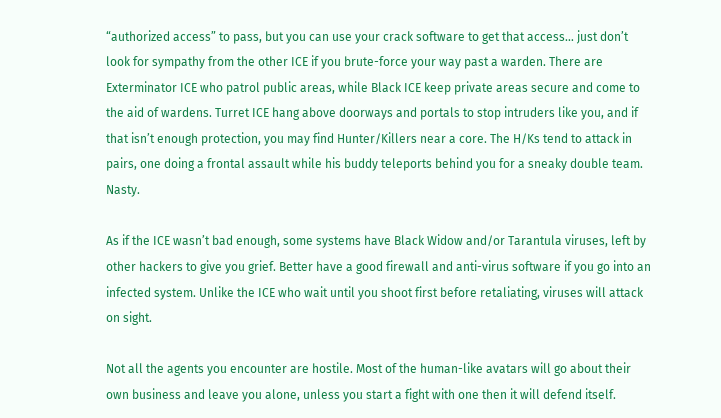“authorized access” to pass, but you can use your crack software to get that access… just don’t look for sympathy from the other ICE if you brute-force your way past a warden. There are Exterminator ICE who patrol public areas, while Black ICE keep private areas secure and come to the aid of wardens. Turret ICE hang above doorways and portals to stop intruders like you, and if that isn’t enough protection, you may find Hunter/Killers near a core. The H/Ks tend to attack in pairs, one doing a frontal assault while his buddy teleports behind you for a sneaky double team. Nasty.

As if the ICE wasn’t bad enough, some systems have Black Widow and/or Tarantula viruses, left by other hackers to give you grief. Better have a good firewall and anti-virus software if you go into an infected system. Unlike the ICE who wait until you shoot first before retaliating, viruses will attack on sight.

Not all the agents you encounter are hostile. Most of the human-like avatars will go about their own business and leave you alone, unless you start a fight with one then it will defend itself.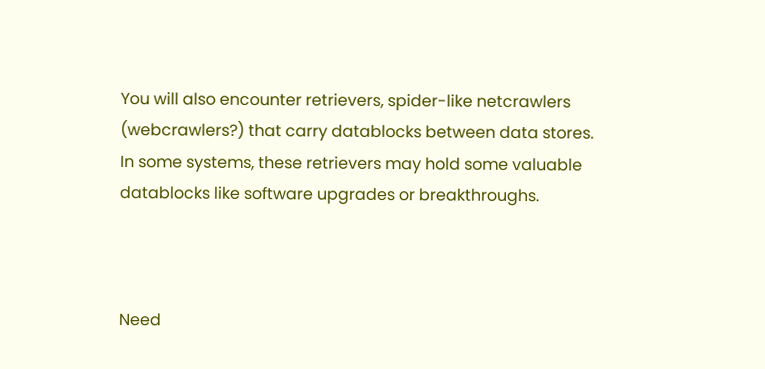You will also encounter retrievers, spider-like netcrawlers (webcrawlers?) that carry datablocks between data stores. In some systems, these retrievers may hold some valuable datablocks like software upgrades or breakthroughs.



Need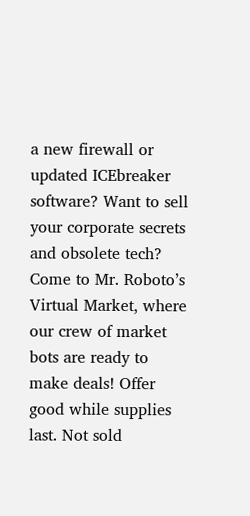a new firewall or updated ICEbreaker software? Want to sell your corporate secrets and obsolete tech? Come to Mr. Roboto’s Virtual Market, where our crew of market bots are ready to make deals! Offer good while supplies last. Not sold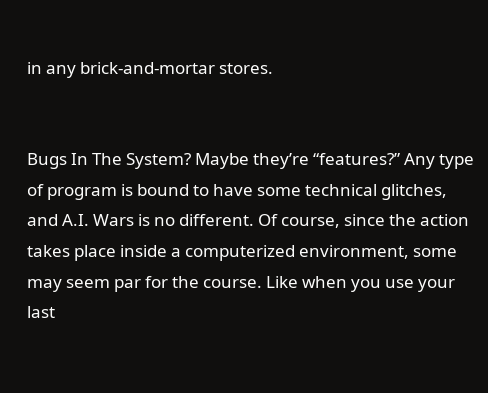in any brick-and-mortar stores.


Bugs In The System? Maybe they’re “features?” Any type of program is bound to have some technical glitches, and A.I. Wars is no different. Of course, since the action takes place inside a computerized environment, some may seem par for the course. Like when you use your last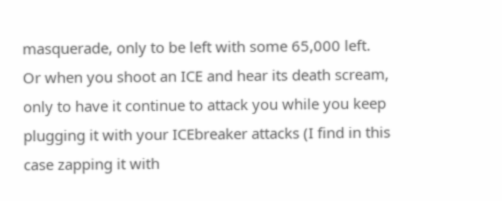masquerade, only to be left with some 65,000 left. Or when you shoot an ICE and hear its death scream, only to have it continue to attack you while you keep plugging it with your ICEbreaker attacks (I find in this case zapping it with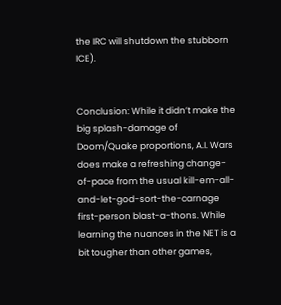the IRC will shutdown the stubborn ICE).


Conclusion: While it didn’t make the big splash-damage of Doom/Quake proportions, A.I. Wars does make a refreshing change-of-pace from the usual kill-em-all-and-let-god-sort-the-carnage first-person blast-a-thons. While learning the nuances in the NET is a bit tougher than other games,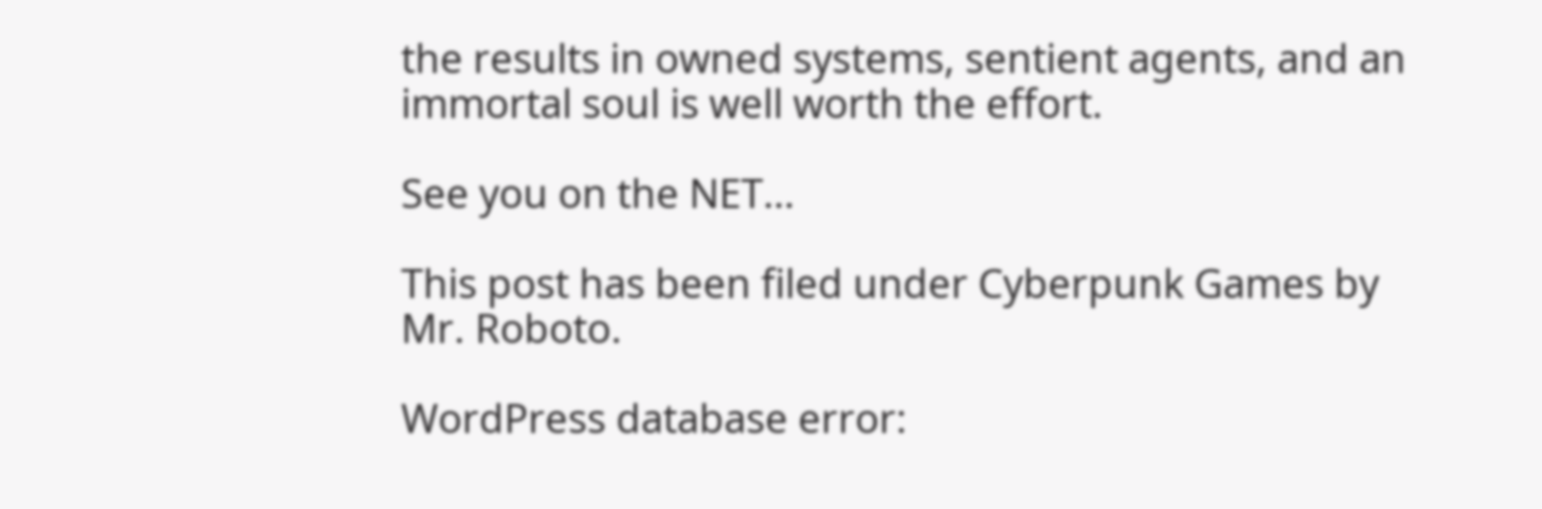the results in owned systems, sentient agents, and an immortal soul is well worth the effort.

See you on the NET…

This post has been filed under Cyberpunk Games by Mr. Roboto.

WordPress database error: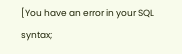[You have an error in your SQL syntax;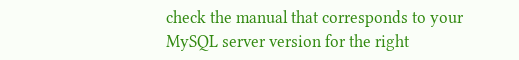check the manual that corresponds to your MySQL server version for the right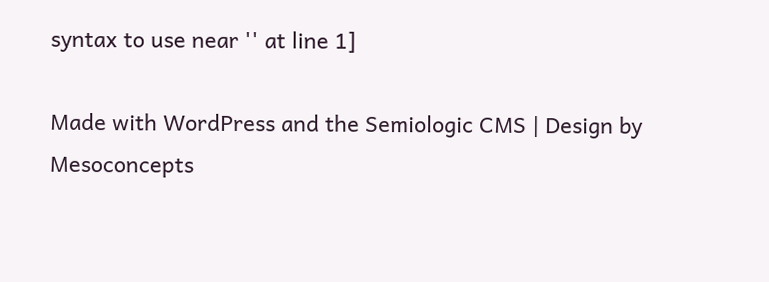syntax to use near '' at line 1]

Made with WordPress and the Semiologic CMS | Design by Mesoconcepts